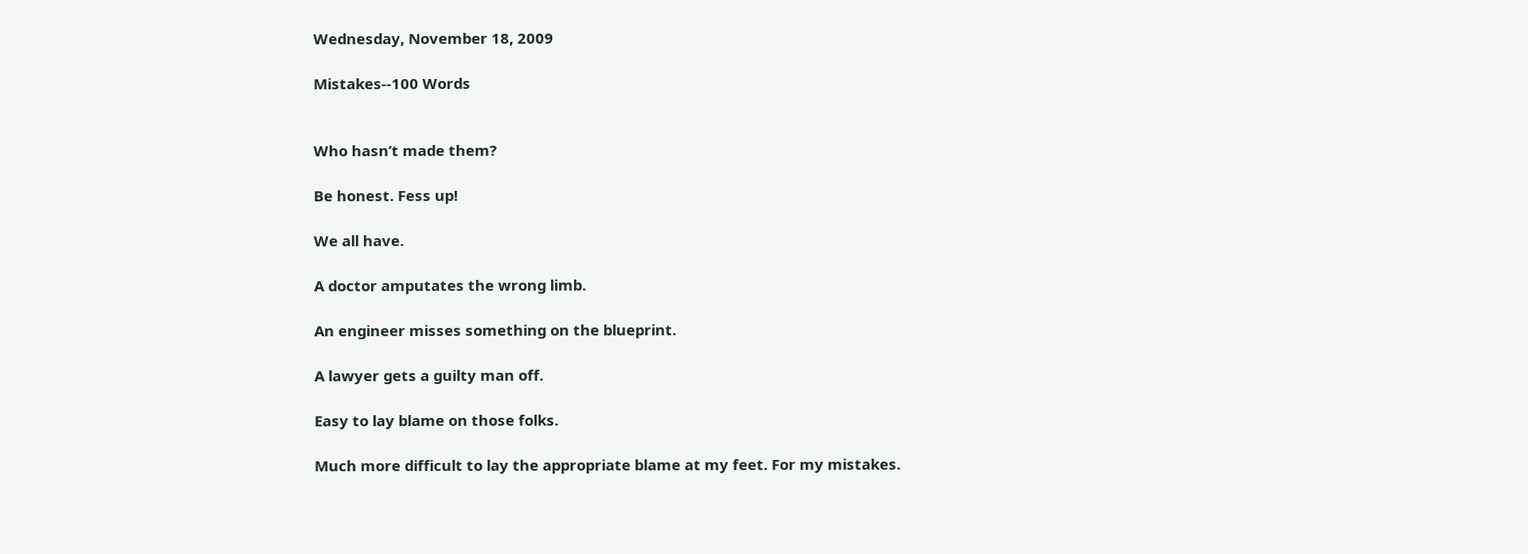Wednesday, November 18, 2009

Mistakes--100 Words


Who hasn’t made them?

Be honest. Fess up!

We all have.

A doctor amputates the wrong limb.

An engineer misses something on the blueprint.

A lawyer gets a guilty man off.

Easy to lay blame on those folks.

Much more difficult to lay the appropriate blame at my feet. For my mistakes.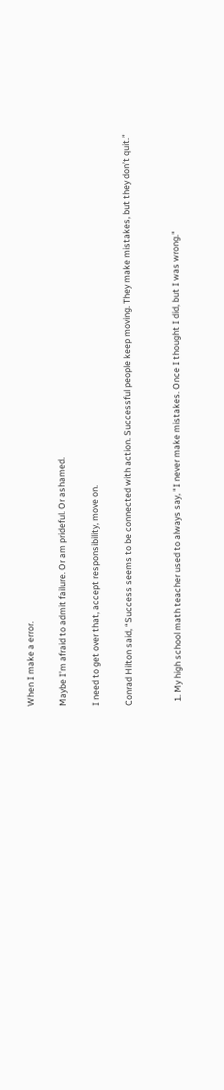When I make a error.

Maybe I’m afraid to admit failure. Or am prideful. Or ashamed.

I need to get over that, accept responsibility, move on.

Conrad Hilton said, “Success seems to be connected with action. Successful people keep moving. They make mistakes, but they don’t quit.”


  1. My high school math teacher used to always say, "I never make mistakes. Once I thought I did, but I was wrong."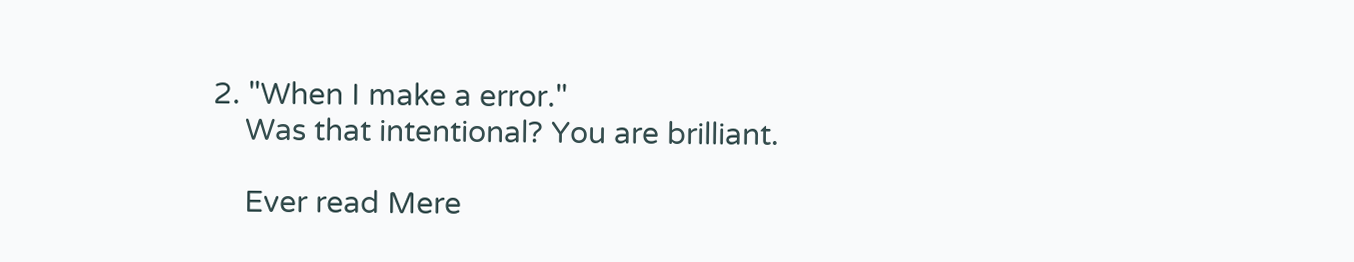2. "When I make a error."
    Was that intentional? You are brilliant.

    Ever read Mere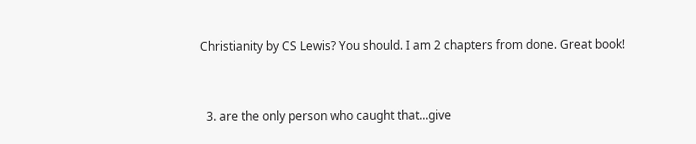Christianity by CS Lewis? You should. I am 2 chapters from done. Great book!


  3. are the only person who caught that...give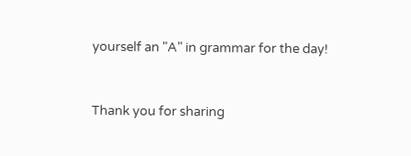yourself an "A" in grammar for the day!


Thank you for sharing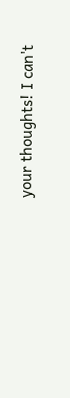your thoughts! I can't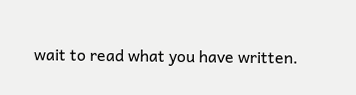wait to read what you have written.